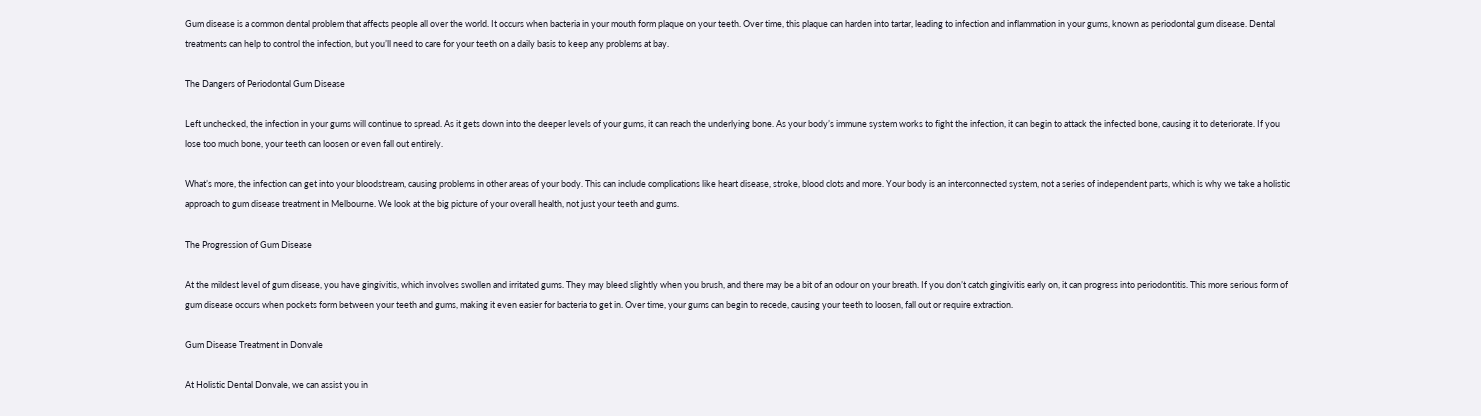Gum disease is a common dental problem that affects people all over the world. It occurs when bacteria in your mouth form plaque on your teeth. Over time, this plaque can harden into tartar, leading to infection and inflammation in your gums, known as periodontal gum disease. Dental treatments can help to control the infection, but you’ll need to care for your teeth on a daily basis to keep any problems at bay.

The Dangers of Periodontal Gum Disease

Left unchecked, the infection in your gums will continue to spread. As it gets down into the deeper levels of your gums, it can reach the underlying bone. As your body’s immune system works to fight the infection, it can begin to attack the infected bone, causing it to deteriorate. If you lose too much bone, your teeth can loosen or even fall out entirely.

What’s more, the infection can get into your bloodstream, causing problems in other areas of your body. This can include complications like heart disease, stroke, blood clots and more. Your body is an interconnected system, not a series of independent parts, which is why we take a holistic approach to gum disease treatment in Melbourne. We look at the big picture of your overall health, not just your teeth and gums.

The Progression of Gum Disease

At the mildest level of gum disease, you have gingivitis, which involves swollen and irritated gums. They may bleed slightly when you brush, and there may be a bit of an odour on your breath. If you don’t catch gingivitis early on, it can progress into periodontitis. This more serious form of gum disease occurs when pockets form between your teeth and gums, making it even easier for bacteria to get in. Over time, your gums can begin to recede, causing your teeth to loosen, fall out or require extraction.

Gum Disease Treatment in Donvale

At Holistic Dental Donvale, we can assist you in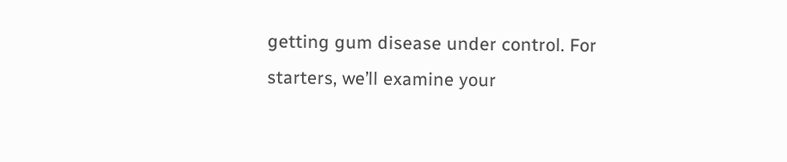getting gum disease under control. For starters, we’ll examine your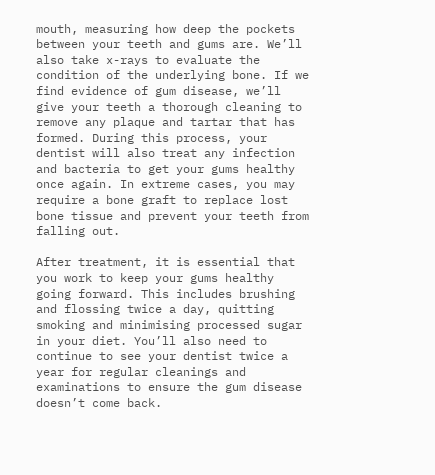mouth, measuring how deep the pockets between your teeth and gums are. We’ll also take x-rays to evaluate the condition of the underlying bone. If we find evidence of gum disease, we’ll give your teeth a thorough cleaning to remove any plaque and tartar that has formed. During this process, your dentist will also treat any infection and bacteria to get your gums healthy once again. In extreme cases, you may require a bone graft to replace lost bone tissue and prevent your teeth from falling out.

After treatment, it is essential that you work to keep your gums healthy going forward. This includes brushing and flossing twice a day, quitting smoking and minimising processed sugar in your diet. You’ll also need to continue to see your dentist twice a year for regular cleanings and examinations to ensure the gum disease doesn’t come back.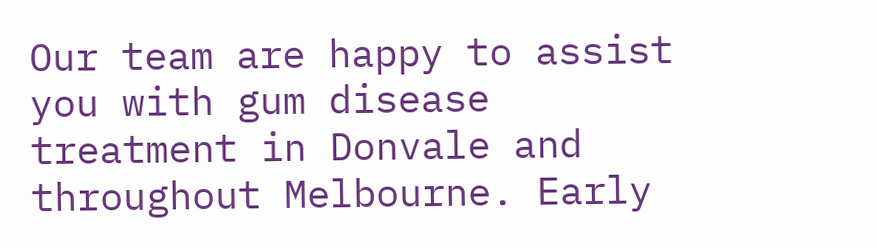Our team are happy to assist you with gum disease treatment in Donvale and throughout Melbourne. Early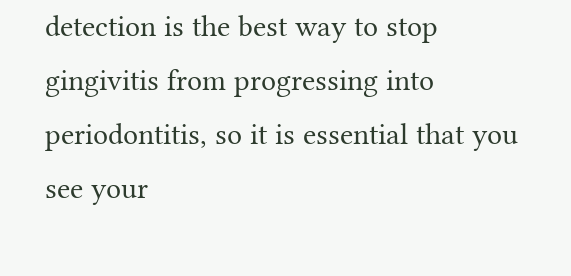detection is the best way to stop gingivitis from progressing into periodontitis, so it is essential that you see your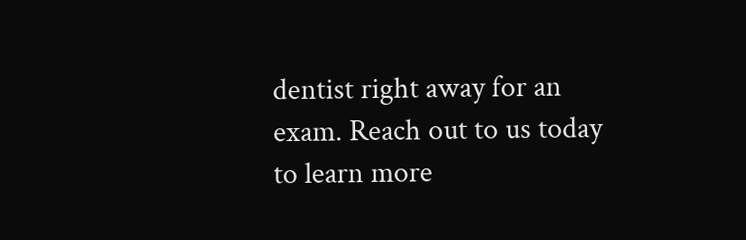dentist right away for an exam. Reach out to us today to learn more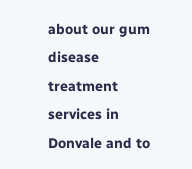about our gum disease treatment services in Donvale and to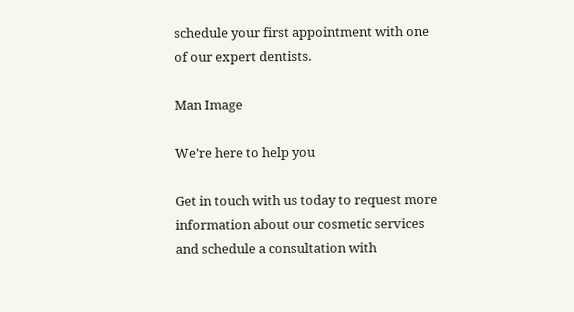schedule your first appointment with one of our expert dentists.

Man Image

We’re here to help you

Get in touch with us today to request more information about our cosmetic services and schedule a consultation with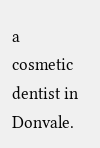a cosmetic dentist in Donvale.